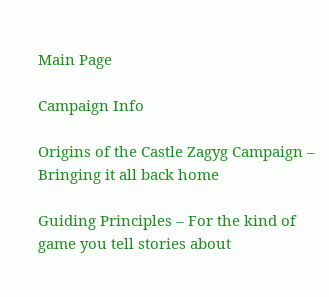Main Page

Campaign Info

Origins of the Castle Zagyg Campaign – Bringing it all back home

Guiding Principles – For the kind of game you tell stories about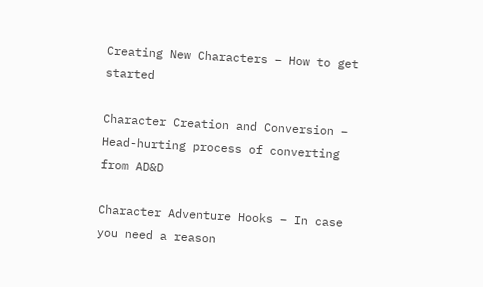Creating New Characters – How to get started

Character Creation and Conversion – Head-hurting process of converting from AD&D

Character Adventure Hooks – In case you need a reason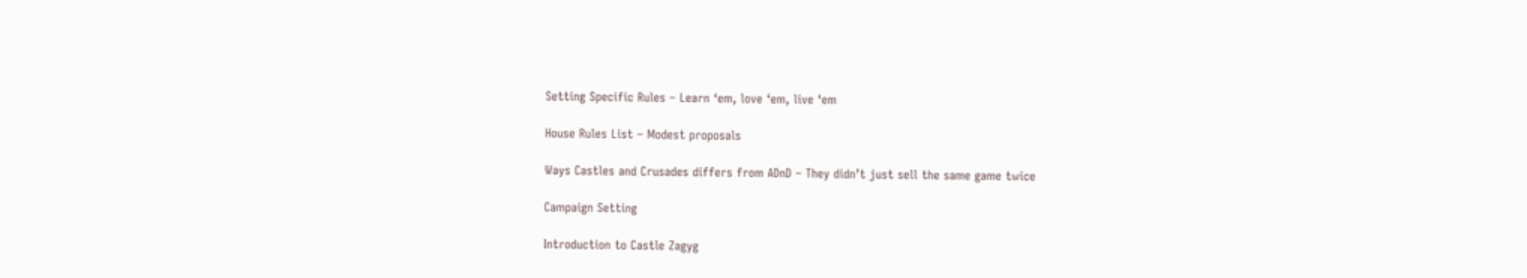Setting Specific Rules – Learn ‘em, love ‘em, live ‘em

House Rules List – Modest proposals

Ways Castles and Crusades differs from ADnD – They didn’t just sell the same game twice

Campaign Setting

Introduction to Castle Zagyg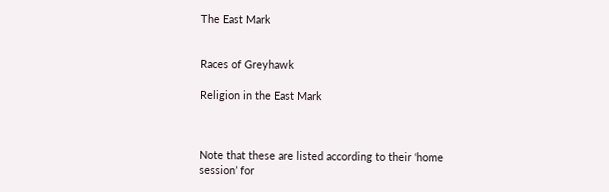The East Mark


Races of Greyhawk

Religion in the East Mark



Note that these are listed according to their ‘home session’ for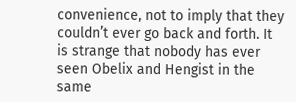convenience, not to imply that they couldn’t ever go back and forth. It is strange that nobody has ever seen Obelix and Hengist in the same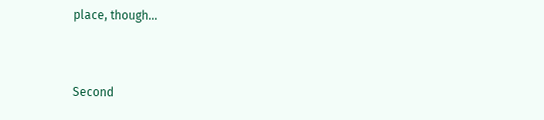place, though…


Second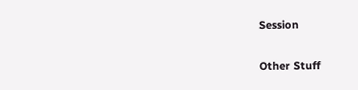Session

Other Stuff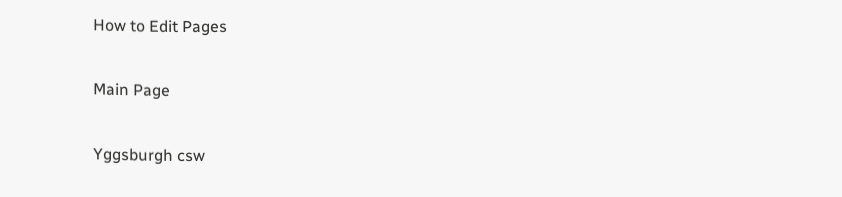How to Edit Pages

Main Page

Yggsburgh csw